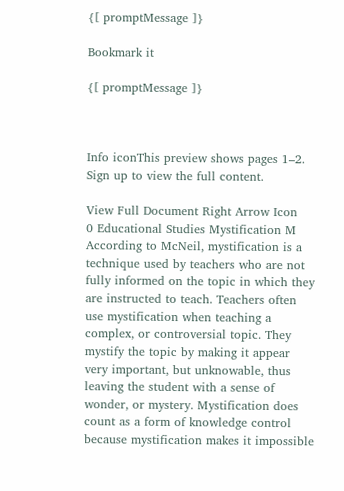{[ promptMessage ]}

Bookmark it

{[ promptMessage ]}



Info iconThis preview shows pages 1–2. Sign up to view the full content.

View Full Document Right Arrow Icon
0 Educational Studies Mystification M According to McNeil, mystification is a technique used by teachers who are not fully informed on the topic in which they are instructed to teach. Teachers often use mystification when teaching a complex, or controversial topic. They mystify the topic by making it appear very important, but unknowable, thus leaving the student with a sense of wonder, or mystery. Mystification does count as a form of knowledge control because mystification makes it impossible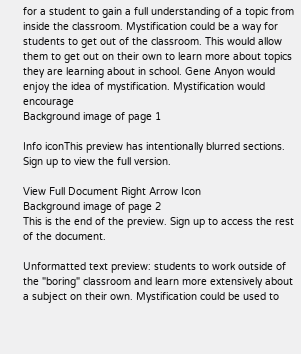for a student to gain a full understanding of a topic from inside the classroom. Mystification could be a way for students to get out of the classroom. This would allow them to get out on their own to learn more about topics they are learning about in school. Gene Anyon would enjoy the idea of mystification. Mystification would encourage
Background image of page 1

Info iconThis preview has intentionally blurred sections. Sign up to view the full version.

View Full Document Right Arrow Icon
Background image of page 2
This is the end of the preview. Sign up to access the rest of the document.

Unformatted text preview: students to work outside of the "boring" classroom and learn more extensively about a subject on their own. Mystification could be used to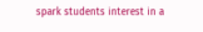spark students interest in a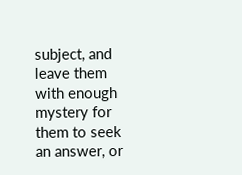subject, and leave them with enough mystery for them to seek an answer, or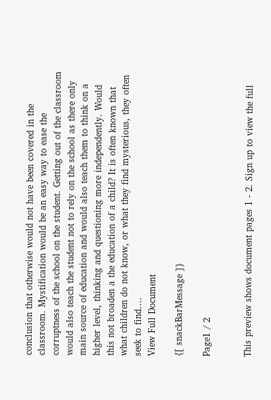conclusion that otherwise would not have been covered in the classroom. Mystification would be an easy way to ease the corruptness of the school on the student. Getting out of the classroom would also teach the student not to rely on the school as there only main source of education and would also teach them to think on a higher level, thinking and questioning more independently. Would this not broaden a the education of a child? It is often known that what children do not know, or what they find mysterious, they often seek to find....
View Full Document

{[ snackBarMessage ]}

Page1 / 2


This preview shows document pages 1 - 2. Sign up to view the full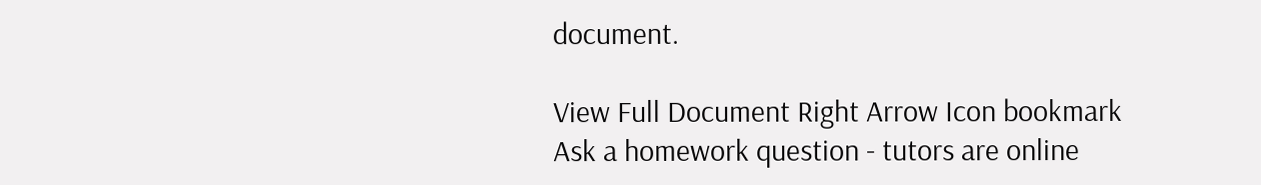document.

View Full Document Right Arrow Icon bookmark
Ask a homework question - tutors are online